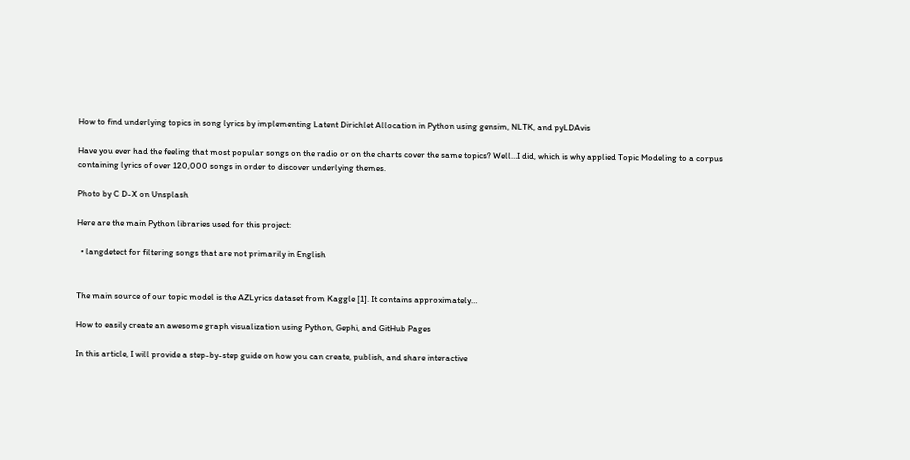How to find underlying topics in song lyrics by implementing Latent Dirichlet Allocation in Python using gensim, NLTK, and pyLDAvis

Have you ever had the feeling that most popular songs on the radio or on the charts cover the same topics? Well…I did, which is why applied Topic Modeling to a corpus containing lyrics of over 120,000 songs in order to discover underlying themes.

Photo by C D-X on Unsplash

Here are the main Python libraries used for this project:

  • langdetect for filtering songs that are not primarily in English


The main source of our topic model is the AZLyrics dataset from Kaggle [1]. It contains approximately…

How to easily create an awesome graph visualization using Python, Gephi, and GitHub Pages

In this article, I will provide a step-by-step guide on how you can create, publish, and share interactive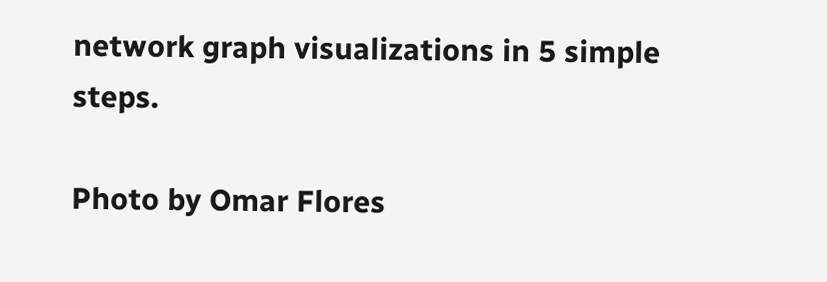network graph visualizations in 5 simple steps.

Photo by Omar Flores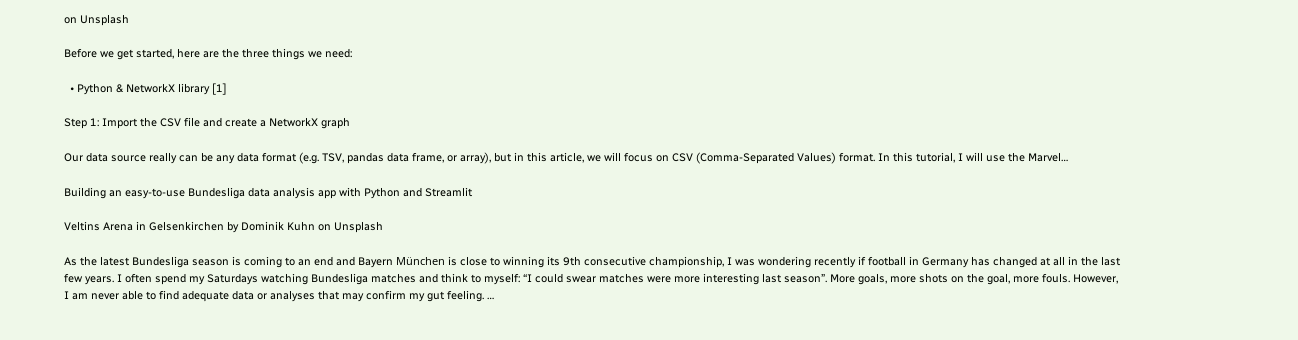on Unsplash

Before we get started, here are the three things we need:

  • Python & NetworkX library [1]

Step 1: Import the CSV file and create a NetworkX graph

Our data source really can be any data format (e.g. TSV, pandas data frame, or array), but in this article, we will focus on CSV (Comma-Separated Values) format. In this tutorial, I will use the Marvel…

Building an easy-to-use Bundesliga data analysis app with Python and Streamlit

Veltins Arena in Gelsenkirchen by Dominik Kuhn on Unsplash

As the latest Bundesliga season is coming to an end and Bayern München is close to winning its 9th consecutive championship, I was wondering recently if football in Germany has changed at all in the last few years. I often spend my Saturdays watching Bundesliga matches and think to myself: “I could swear matches were more interesting last season”. More goals, more shots on the goal, more fouls. However, I am never able to find adequate data or analyses that may confirm my gut feeling. …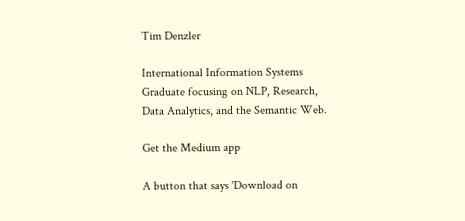Tim Denzler

International Information Systems Graduate focusing on NLP, Research, Data Analytics, and the Semantic Web.

Get the Medium app

A button that says 'Download on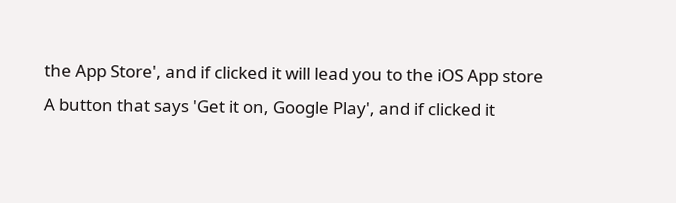the App Store', and if clicked it will lead you to the iOS App store
A button that says 'Get it on, Google Play', and if clicked it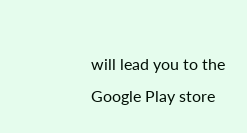will lead you to the Google Play store